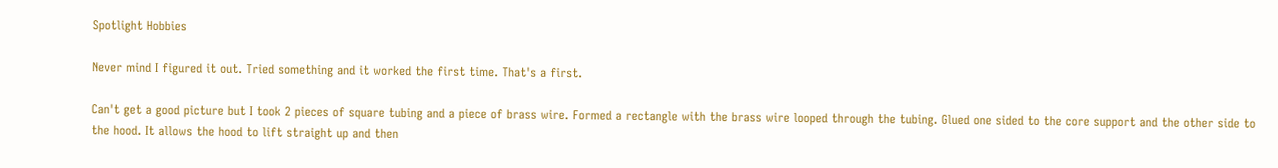Spotlight Hobbies

Never mind I figured it out. Tried something and it worked the first time. That's a first.

Can't get a good picture but I took 2 pieces of square tubing and a piece of brass wire. Formed a rectangle with the brass wire looped through the tubing. Glued one sided to the core support and the other side to the hood. It allows the hood to lift straight up and then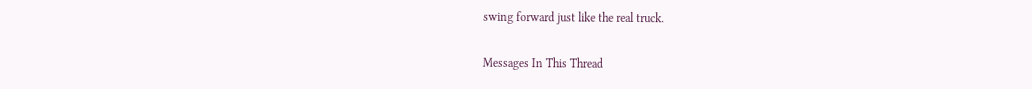swing forward just like the real truck.

Messages In This Thread